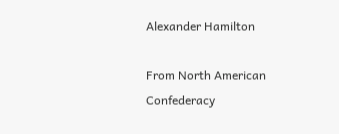Alexander Hamilton

From North American Confederacy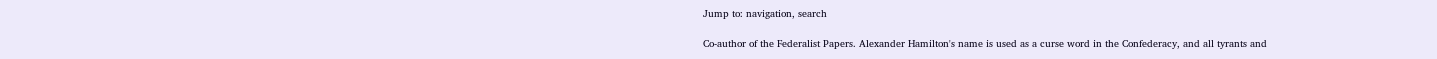Jump to: navigation, search

Co-author of the Federalist Papers. Alexander Hamilton's name is used as a curse word in the Confederacy, and all tyrants and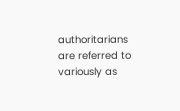authoritarians are referred to variously as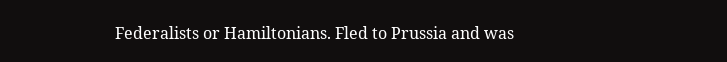Federalists or Hamiltonians. Fled to Prussia and was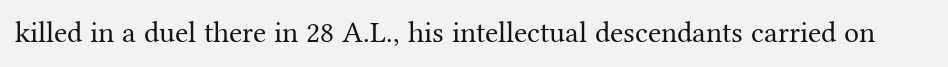killed in a duel there in 28 A.L., his intellectual descendants carried on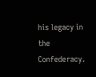his legacy in the Confederacy.